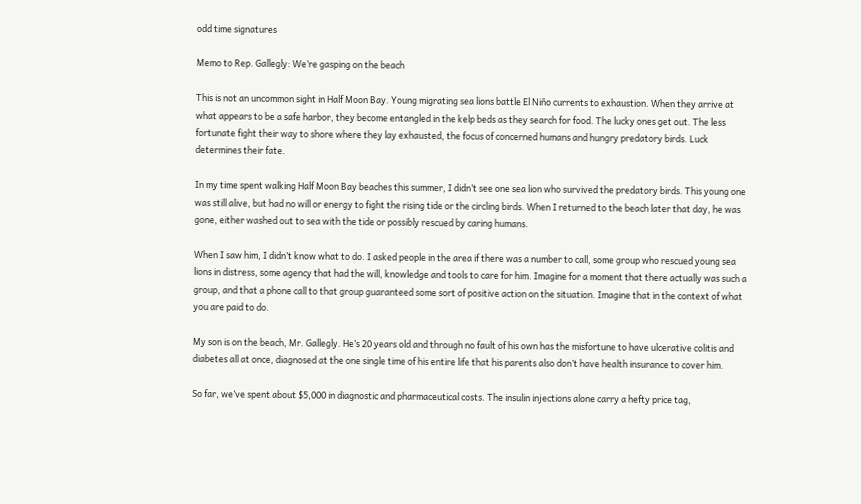odd time signatures

Memo to Rep. Gallegly: We’re gasping on the beach

This is not an uncommon sight in Half Moon Bay. Young migrating sea lions battle El Niño currents to exhaustion. When they arrive at what appears to be a safe harbor, they become entangled in the kelp beds as they search for food. The lucky ones get out. The less fortunate fight their way to shore where they lay exhausted, the focus of concerned humans and hungry predatory birds. Luck determines their fate.

In my time spent walking Half Moon Bay beaches this summer, I didn’t see one sea lion who survived the predatory birds. This young one was still alive, but had no will or energy to fight the rising tide or the circling birds. When I returned to the beach later that day, he was gone, either washed out to sea with the tide or possibly rescued by caring humans.

When I saw him, I didn’t know what to do. I asked people in the area if there was a number to call, some group who rescued young sea lions in distress, some agency that had the will, knowledge and tools to care for him. Imagine for a moment that there actually was such a group, and that a phone call to that group guaranteed some sort of positive action on the situation. Imagine that in the context of what you are paid to do.

My son is on the beach, Mr. Gallegly. He’s 20 years old and through no fault of his own has the misfortune to have ulcerative colitis and diabetes all at once, diagnosed at the one single time of his entire life that his parents also don’t have health insurance to cover him.

So far, we’ve spent about $5,000 in diagnostic and pharmaceutical costs. The insulin injections alone carry a hefty price tag,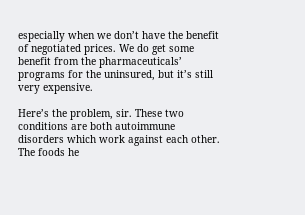especially when we don’t have the benefit of negotiated prices. We do get some benefit from the pharmaceuticals’ programs for the uninsured, but it’s still very expensive.

Here’s the problem, sir. These two conditions are both autoimmune disorders which work against each other. The foods he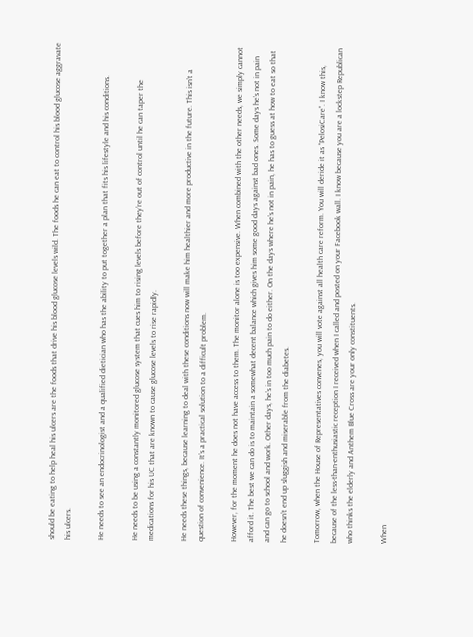should be eating to help heal his ulcers are the foods that drive his blood glucose levels wild. The foods he can eat to control his blood glucose aggravate his ulcers.

He needs to see an endocrinologist and a qualified dietician who has the ability to put together a plan that fits his lifestyle and his conditions.

He needs to be using a constantly monitored glucose system that cues him to rising levels before they’re out of control until he can taper the medications for his UC that are known to cause glucose levels to rise rapidly.

He needs these things, because learning to deal with these conditions now will make him healthier and more productive in the future. This isn’t a question of convenience. It’s a practical solution to a difficult problem.

However, for the moment he does not have access to them. The monitor alone is too expensive. When combined with the other needs, we simply cannot afford it. The best we can do is to maintain a somewhat decent balance which gives him some good days against bad ones. Some days he’s not in pain and can go to school and work. Other days, he’s in too much pain to do either. On the days where he’s not in pain, he has to guess at how to eat so that he doesn’t end up sluggish and miserable from the diabetes.

Tomorrow, when the House of Representatives convenes, you will vote against all health care reform. You will deride it as “PelosiCare”. I know this, because of the less-than-enthusiastic reception I received when I called and posted on your Facebook wall. I know because you are a lockstep Republican who thinks the elderly and Anthem Blue Cross are your only constituents.

When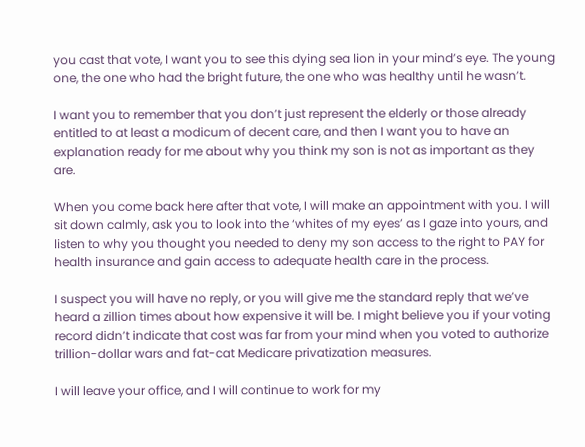you cast that vote, I want you to see this dying sea lion in your mind’s eye. The young one, the one who had the bright future, the one who was healthy until he wasn’t.

I want you to remember that you don’t just represent the elderly or those already entitled to at least a modicum of decent care, and then I want you to have an explanation ready for me about why you think my son is not as important as they are.

When you come back here after that vote, I will make an appointment with you. I will sit down calmly, ask you to look into the ‘whites of my eyes’ as I gaze into yours, and listen to why you thought you needed to deny my son access to the right to PAY for health insurance and gain access to adequate health care in the process.

I suspect you will have no reply, or you will give me the standard reply that we’ve heard a zillion times about how expensive it will be. I might believe you if your voting record didn’t indicate that cost was far from your mind when you voted to authorize trillion-dollar wars and fat-cat Medicare privatization measures.

I will leave your office, and I will continue to work for my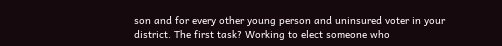son and for every other young person and uninsured voter in your district. The first task? Working to elect someone who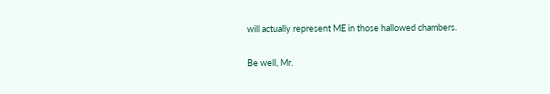will actually represent ME in those hallowed chambers.

Be well, Mr.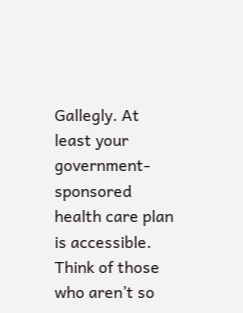Gallegly. At least your government-sponsored health care plan is accessible. Think of those who aren’t so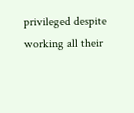privileged despite working all their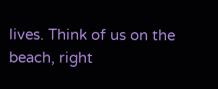lives. Think of us on the beach, right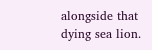alongside that dying sea lion.